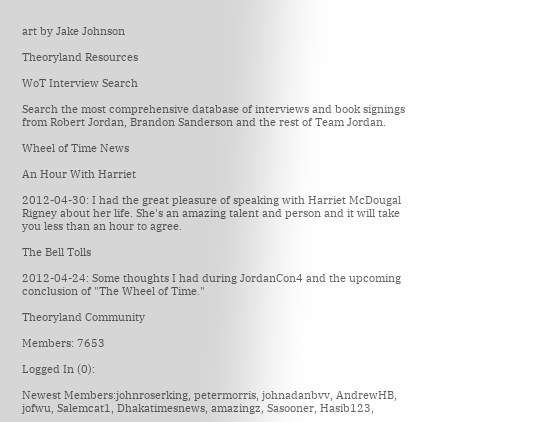art by Jake Johnson

Theoryland Resources

WoT Interview Search

Search the most comprehensive database of interviews and book signings from Robert Jordan, Brandon Sanderson and the rest of Team Jordan.

Wheel of Time News

An Hour With Harriet

2012-04-30: I had the great pleasure of speaking with Harriet McDougal Rigney about her life. She's an amazing talent and person and it will take you less than an hour to agree.

The Bell Tolls

2012-04-24: Some thoughts I had during JordanCon4 and the upcoming conclusion of "The Wheel of Time."

Theoryland Community

Members: 7653

Logged In (0):

Newest Members:johnroserking, petermorris, johnadanbvv, AndrewHB, jofwu, Salemcat1, Dhakatimesnews, amazingz, Sasooner, Hasib123,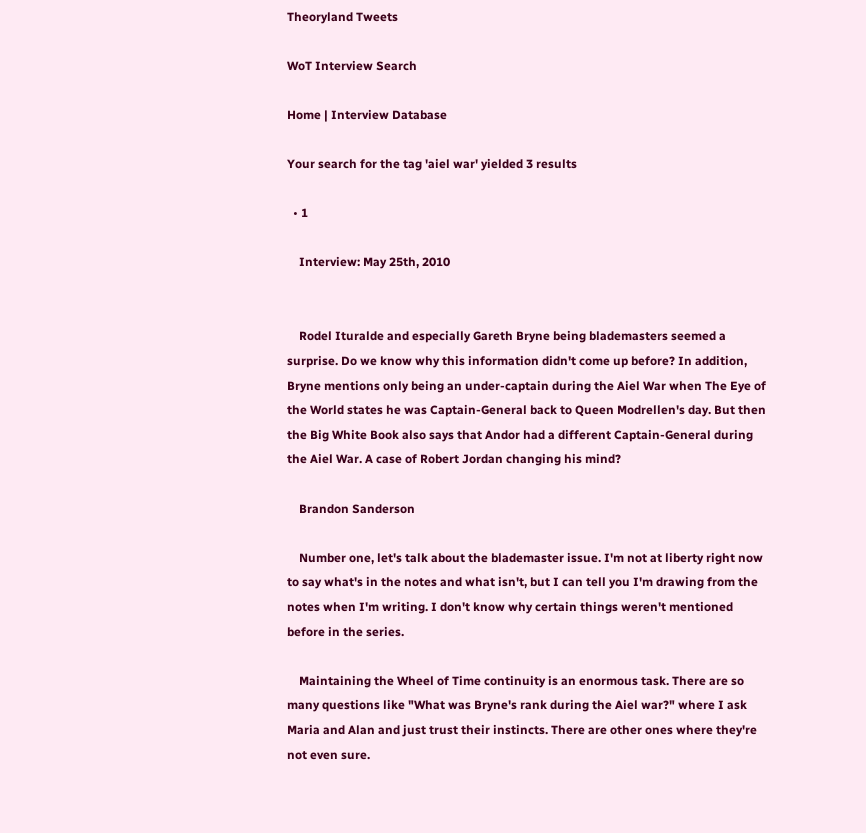Theoryland Tweets

WoT Interview Search

Home | Interview Database

Your search for the tag 'aiel war' yielded 3 results

  • 1

    Interview: May 25th, 2010


    Rodel Ituralde and especially Gareth Bryne being blademasters seemed a surprise. Do we know why this information didn't come up before? In addition, Bryne mentions only being an under-captain during the Aiel War when The Eye of the World states he was Captain-General back to Queen Modrellen's day. But then the Big White Book also says that Andor had a different Captain-General during the Aiel War. A case of Robert Jordan changing his mind?

    Brandon Sanderson

    Number one, let's talk about the blademaster issue. I'm not at liberty right now to say what's in the notes and what isn't, but I can tell you I'm drawing from the notes when I'm writing. I don't know why certain things weren't mentioned before in the series.

    Maintaining the Wheel of Time continuity is an enormous task. There are so many questions like "What was Bryne's rank during the Aiel war?" where I ask Maria and Alan and just trust their instincts. There are other ones where they're not even sure.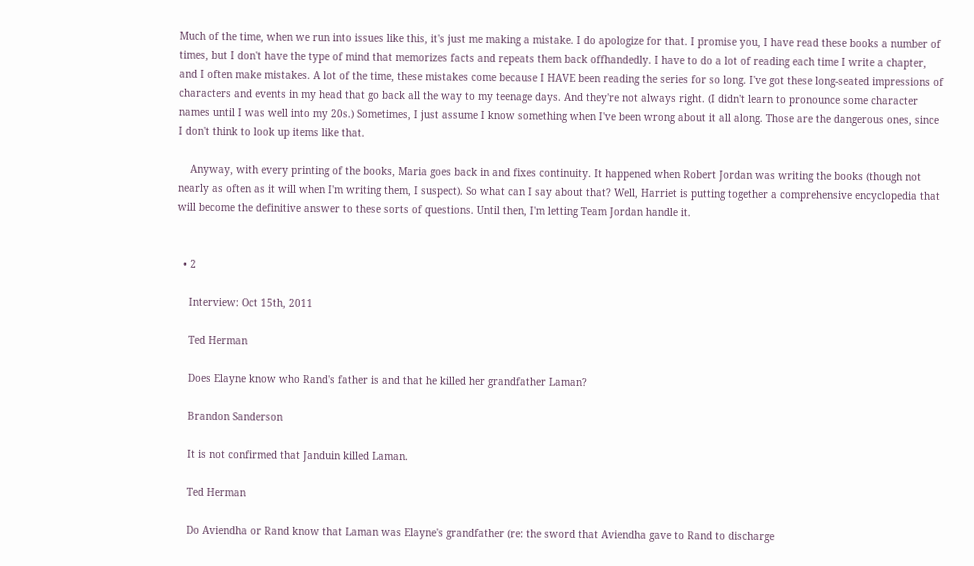Much of the time, when we run into issues like this, it's just me making a mistake. I do apologize for that. I promise you, I have read these books a number of times, but I don't have the type of mind that memorizes facts and repeats them back offhandedly. I have to do a lot of reading each time I write a chapter, and I often make mistakes. A lot of the time, these mistakes come because I HAVE been reading the series for so long. I've got these long-seated impressions of characters and events in my head that go back all the way to my teenage days. And they're not always right. (I didn't learn to pronounce some character names until I was well into my 20s.) Sometimes, I just assume I know something when I've been wrong about it all along. Those are the dangerous ones, since I don't think to look up items like that.

    Anyway, with every printing of the books, Maria goes back in and fixes continuity. It happened when Robert Jordan was writing the books (though not nearly as often as it will when I'm writing them, I suspect). So what can I say about that? Well, Harriet is putting together a comprehensive encyclopedia that will become the definitive answer to these sorts of questions. Until then, I'm letting Team Jordan handle it.


  • 2

    Interview: Oct 15th, 2011

    Ted Herman

    Does Elayne know who Rand's father is and that he killed her grandfather Laman?

    Brandon Sanderson

    It is not confirmed that Janduin killed Laman.

    Ted Herman

    Do Aviendha or Rand know that Laman was Elayne's grandfather (re: the sword that Aviendha gave to Rand to discharge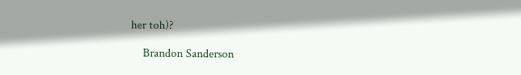her toh)?

    Brandon Sanderson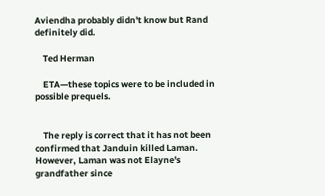Aviendha probably didn't know but Rand definitely did.

    Ted Herman

    ETA—these topics were to be included in possible prequels.


    The reply is correct that it has not been confirmed that Janduin killed Laman. However, Laman was not Elayne's grandfather since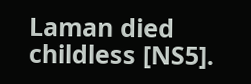Laman died childless [NS5].